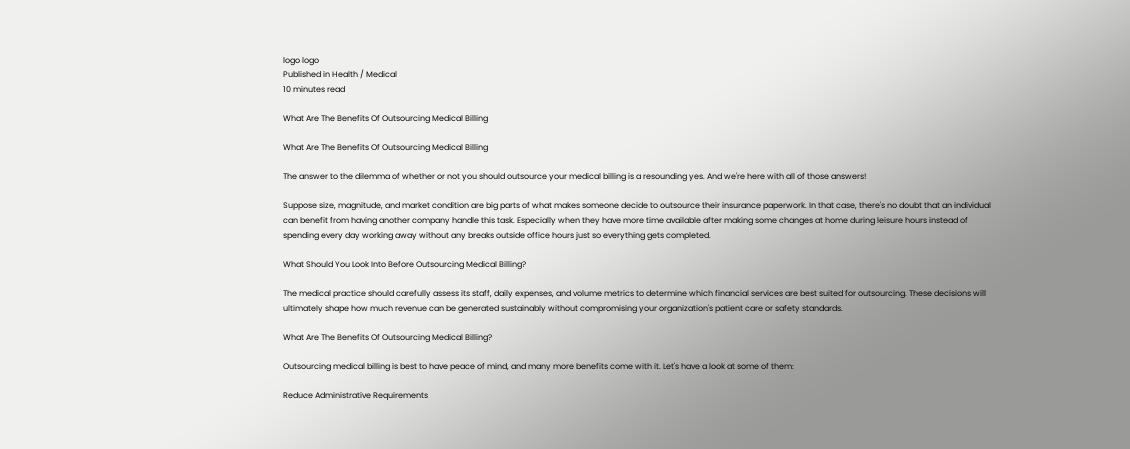logo logo
Published in Health / Medical
10 minutes read

What Are The Benefits Of Outsourcing Medical Billing

What Are The Benefits Of Outsourcing Medical Billing

The answer to the dilemma of whether or not you should outsource your medical billing is a resounding yes. And we're here with all of those answers!

Suppose size, magnitude, and market condition are big parts of what makes someone decide to outsource their insurance paperwork. In that case, there's no doubt that an individual can benefit from having another company handle this task. Especially when they have more time available after making some changes at home during leisure hours instead of spending every day working away without any breaks outside office hours just so everything gets completed.

What Should You Look Into Before Outsourcing Medical Billing?

The medical practice should carefully assess its staff, daily expenses, and volume metrics to determine which financial services are best suited for outsourcing. These decisions will ultimately shape how much revenue can be generated sustainably without compromising your organization's patient care or safety standards.

What Are The Benefits Of Outsourcing Medical Billing?

Outsourcing medical billing is best to have peace of mind, and many more benefits come with it. Let's have a look at some of them:

Reduce Administrative Requirements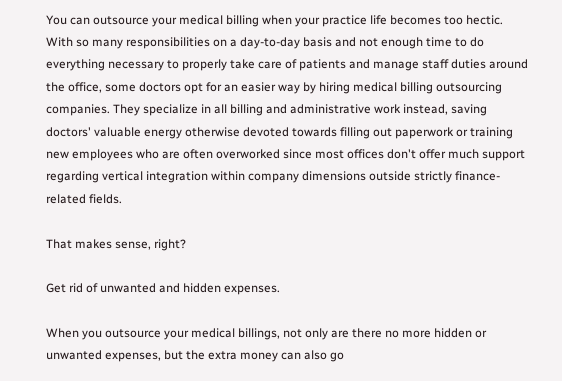You can outsource your medical billing when your practice life becomes too hectic. With so many responsibilities on a day-to-day basis and not enough time to do everything necessary to properly take care of patients and manage staff duties around the office, some doctors opt for an easier way by hiring medical billing outsourcing companies. They specialize in all billing and administrative work instead, saving doctors' valuable energy otherwise devoted towards filling out paperwork or training new employees who are often overworked since most offices don't offer much support regarding vertical integration within company dimensions outside strictly finance-related fields.

That makes sense, right?

Get rid of unwanted and hidden expenses.

When you outsource your medical billings, not only are there no more hidden or unwanted expenses, but the extra money can also go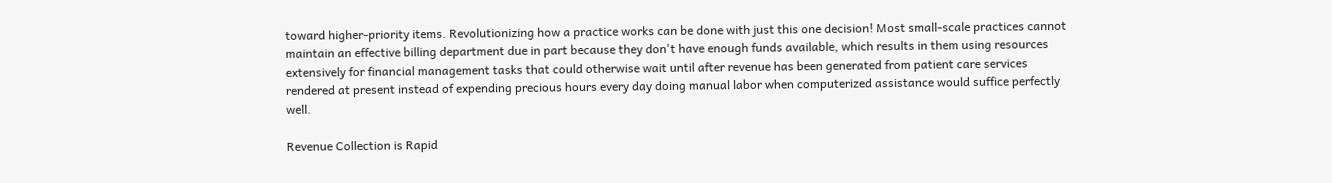toward higher-priority items. Revolutionizing how a practice works can be done with just this one decision! Most small-scale practices cannot maintain an effective billing department due in part because they don't have enough funds available, which results in them using resources extensively for financial management tasks that could otherwise wait until after revenue has been generated from patient care services rendered at present instead of expending precious hours every day doing manual labor when computerized assistance would suffice perfectly well.

Revenue Collection is Rapid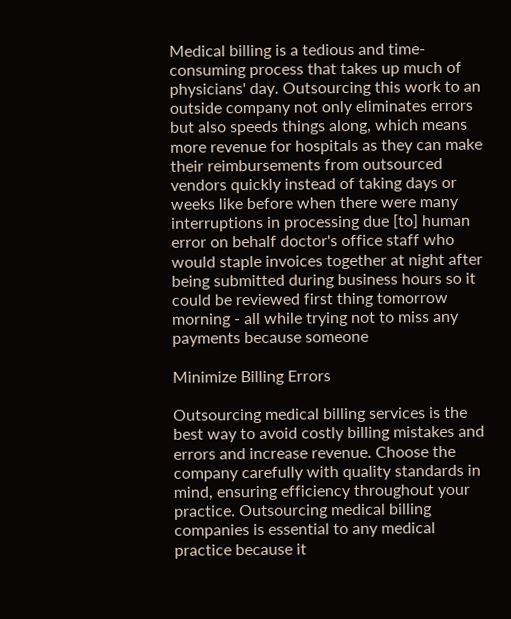Medical billing is a tedious and time-consuming process that takes up much of physicians' day. Outsourcing this work to an outside company not only eliminates errors but also speeds things along, which means more revenue for hospitals as they can make their reimbursements from outsourced vendors quickly instead of taking days or weeks like before when there were many interruptions in processing due [to] human error on behalf doctor's office staff who would staple invoices together at night after being submitted during business hours so it could be reviewed first thing tomorrow morning - all while trying not to miss any payments because someone

Minimize Billing Errors

Outsourcing medical billing services is the best way to avoid costly billing mistakes and errors and increase revenue. Choose the company carefully with quality standards in mind, ensuring efficiency throughout your practice. Outsourcing medical billing companies is essential to any medical practice because it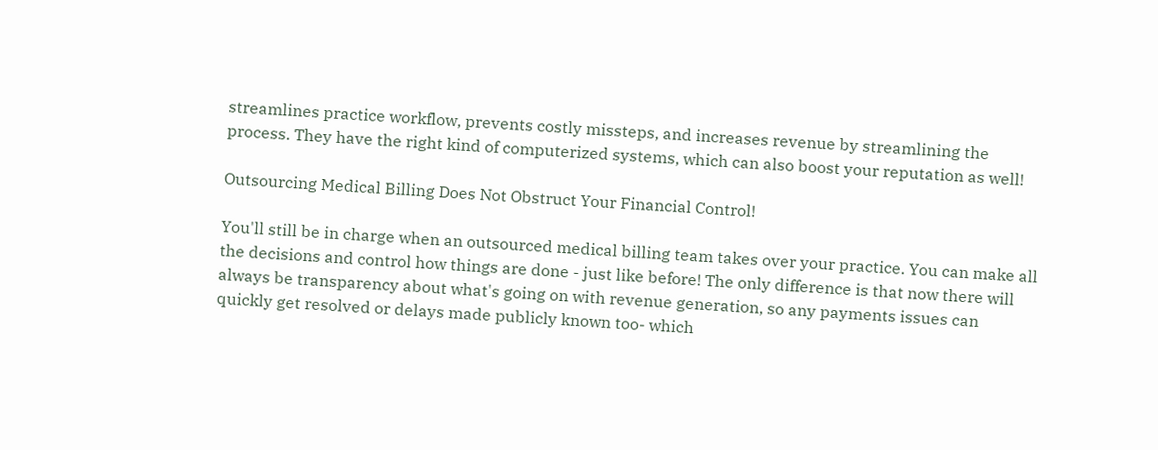streamlines practice workflow, prevents costly missteps, and increases revenue by streamlining the process. They have the right kind of computerized systems, which can also boost your reputation as well!

Outsourcing Medical Billing Does Not Obstruct Your Financial Control!

You'll still be in charge when an outsourced medical billing team takes over your practice. You can make all the decisions and control how things are done - just like before! The only difference is that now there will always be transparency about what's going on with revenue generation, so any payments issues can quickly get resolved or delays made publicly known too- which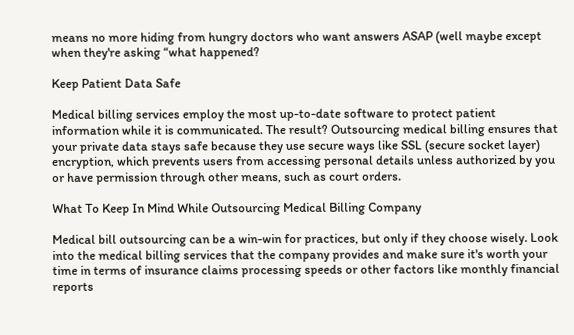means no more hiding from hungry doctors who want answers ASAP (well maybe except when they're asking “what happened?

Keep Patient Data Safe

Medical billing services employ the most up-to-date software to protect patient information while it is communicated. The result? Outsourcing medical billing ensures that your private data stays safe because they use secure ways like SSL (secure socket layer) encryption, which prevents users from accessing personal details unless authorized by you or have permission through other means, such as court orders.

What To Keep In Mind While Outsourcing Medical Billing Company

Medical bill outsourcing can be a win-win for practices, but only if they choose wisely. Look into the medical billing services that the company provides and make sure it's worth your time in terms of insurance claims processing speeds or other factors like monthly financial reports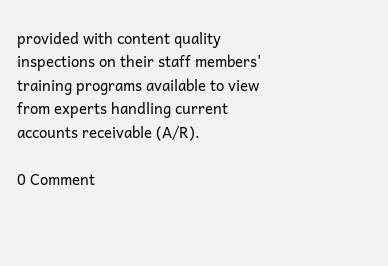provided with content quality inspections on their staff members' training programs available to view from experts handling current accounts receivable (A/R).

0 Comment